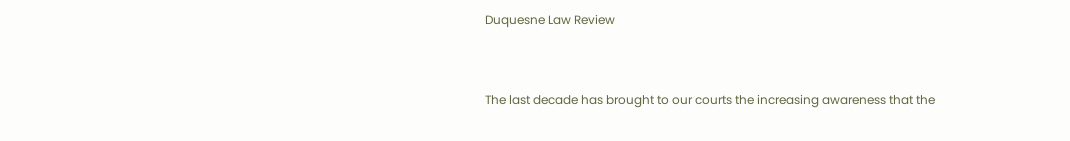Duquesne Law Review


The last decade has brought to our courts the increasing awareness that the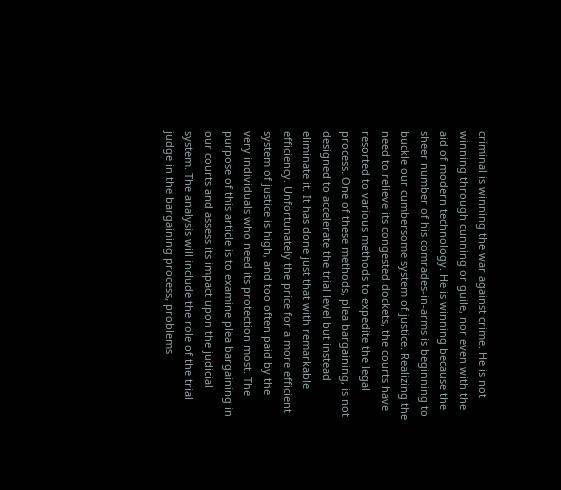criminal is winning the war against crime. He is not winning through cunning or guile, nor even with the aid of modern technology. He is winning because the sheer number of his comrades-in-arms is beginning to buckle our cumbersome system of justice. Realizing the need to relieve its congested dockets, the courts have resorted to various methods to expedite the legal process. One of these methods, plea bargaining, is not designed to accelerate the trial level but instead eliminate it. It has done just that with remarkable efficiency. Unfortunately the price for a more efficient system of justice is high, and too often paid by the very individuals who need its protection most. The purpose of this article is to examine plea bargaining in our courts and assess its impact upon the judicial system. The analysis will include the role of the trial judge in the bargaining process, problems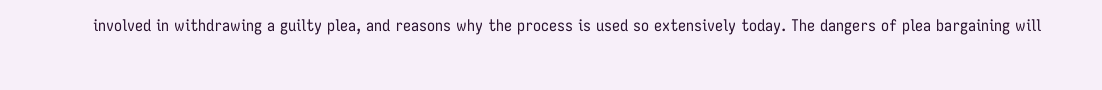involved in withdrawing a guilty plea, and reasons why the process is used so extensively today. The dangers of plea bargaining will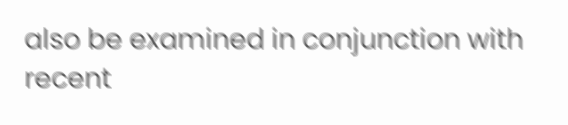also be examined in conjunction with recent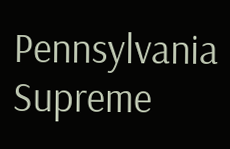Pennsylvania Supreme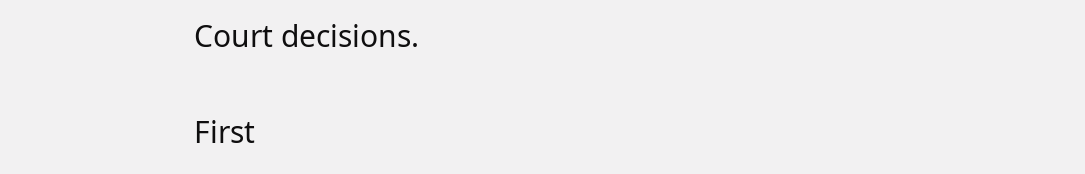Court decisions.

First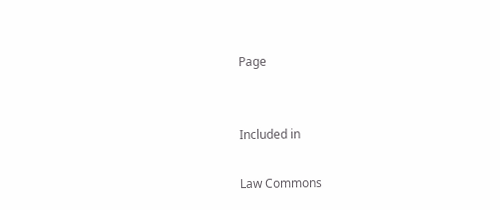Page


Included in

Law Commons